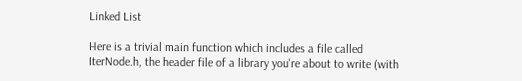Linked List

Here is a trivial main function which includes a file called IterNode.h, the header file of a library you're about to write (with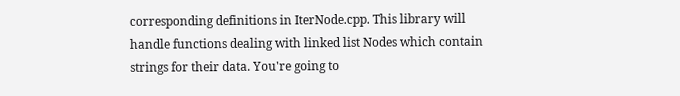corresponding definitions in IterNode.cpp. This library will handle functions dealing with linked list Nodes which contain strings for their data. You're going to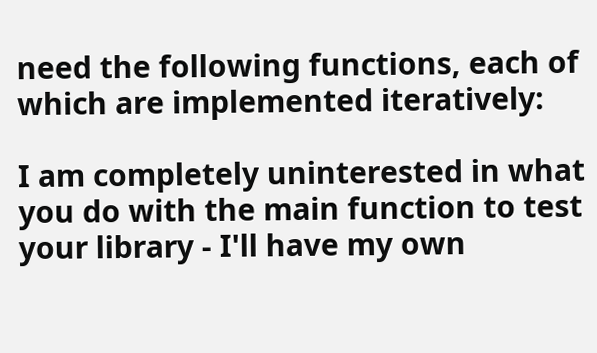need the following functions, each of which are implemented iteratively:

I am completely uninterested in what you do with the main function to test your library - I'll have my own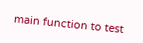main function to test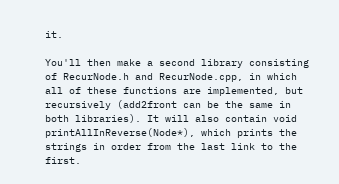it.

You'll then make a second library consisting of RecurNode.h and RecurNode.cpp, in which all of these functions are implemented, but recursively (add2front can be the same in both libraries). It will also contain void printAllInReverse(Node*), which prints the strings in order from the last link to the first.